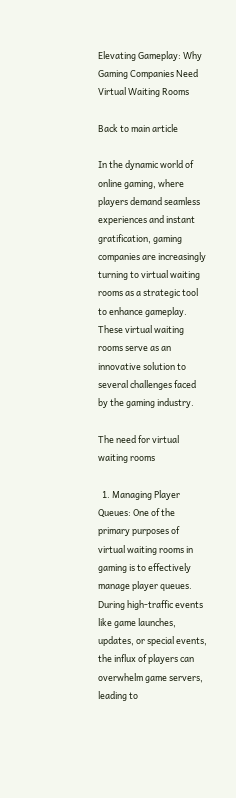Elevating Gameplay: Why Gaming Companies Need Virtual Waiting Rooms

Back to main article

In the dynamic world of online gaming, where players demand seamless experiences and instant gratification, gaming companies are increasingly turning to virtual waiting rooms as a strategic tool to enhance gameplay. These virtual waiting rooms serve as an innovative solution to several challenges faced by the gaming industry.

The need for virtual waiting rooms

  1. Managing Player Queues: One of the primary purposes of virtual waiting rooms in gaming is to effectively manage player queues. During high-traffic events like game launches, updates, or special events, the influx of players can overwhelm game servers, leading to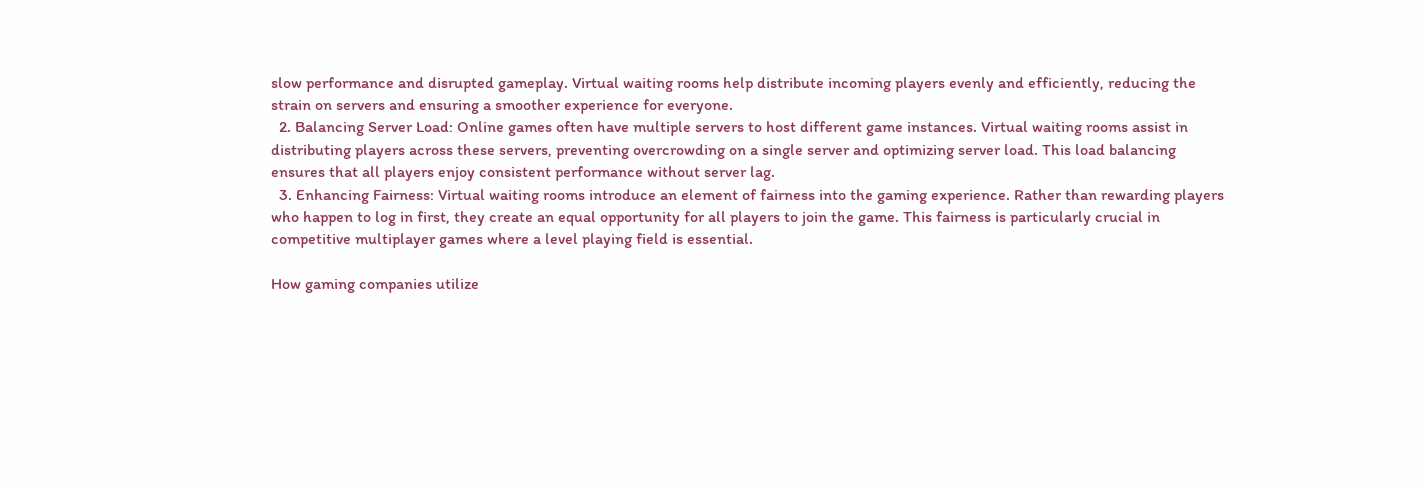slow performance and disrupted gameplay. Virtual waiting rooms help distribute incoming players evenly and efficiently, reducing the strain on servers and ensuring a smoother experience for everyone.
  2. Balancing Server Load: Online games often have multiple servers to host different game instances. Virtual waiting rooms assist in distributing players across these servers, preventing overcrowding on a single server and optimizing server load. This load balancing ensures that all players enjoy consistent performance without server lag.
  3. Enhancing Fairness: Virtual waiting rooms introduce an element of fairness into the gaming experience. Rather than rewarding players who happen to log in first, they create an equal opportunity for all players to join the game. This fairness is particularly crucial in competitive multiplayer games where a level playing field is essential.

How gaming companies utilize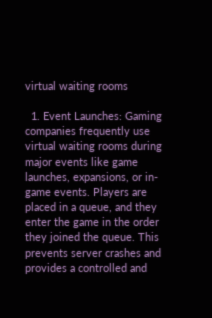virtual waiting rooms

  1. Event Launches: Gaming companies frequently use virtual waiting rooms during major events like game launches, expansions, or in-game events. Players are placed in a queue, and they enter the game in the order they joined the queue. This prevents server crashes and provides a controlled and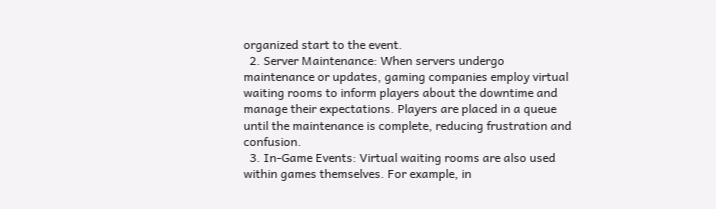organized start to the event.
  2. Server Maintenance: When servers undergo maintenance or updates, gaming companies employ virtual waiting rooms to inform players about the downtime and manage their expectations. Players are placed in a queue until the maintenance is complete, reducing frustration and confusion.
  3. In-Game Events: Virtual waiting rooms are also used within games themselves. For example, in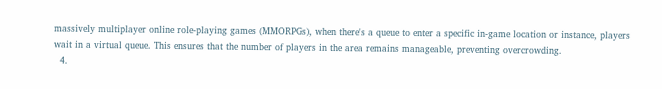massively multiplayer online role-playing games (MMORPGs), when there's a queue to enter a specific in-game location or instance, players wait in a virtual queue. This ensures that the number of players in the area remains manageable, preventing overcrowding.
  4.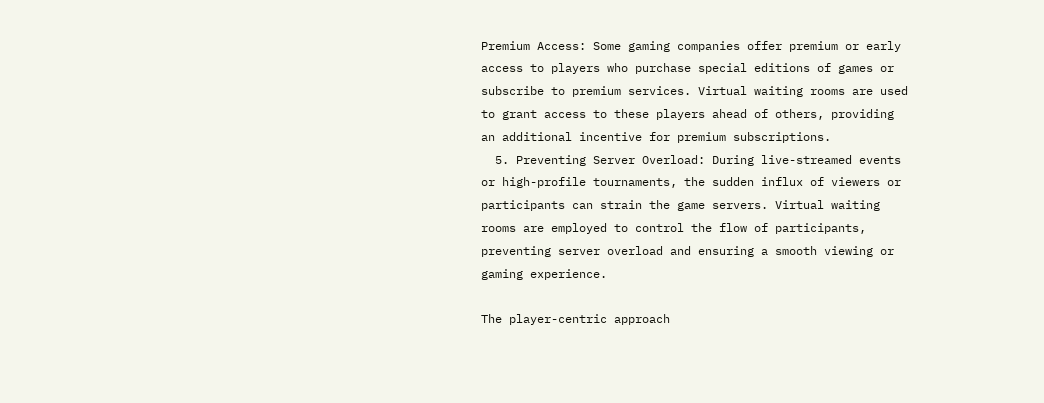Premium Access: Some gaming companies offer premium or early access to players who purchase special editions of games or subscribe to premium services. Virtual waiting rooms are used to grant access to these players ahead of others, providing an additional incentive for premium subscriptions.
  5. Preventing Server Overload: During live-streamed events or high-profile tournaments, the sudden influx of viewers or participants can strain the game servers. Virtual waiting rooms are employed to control the flow of participants, preventing server overload and ensuring a smooth viewing or gaming experience.

The player-centric approach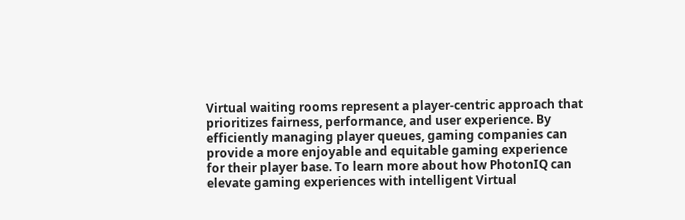Virtual waiting rooms represent a player-centric approach that prioritizes fairness, performance, and user experience. By efficiently managing player queues, gaming companies can provide a more enjoyable and equitable gaming experience for their player base. To learn more about how PhotonIQ can elevate gaming experiences with intelligent Virtual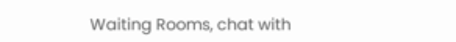Waiting Rooms, chat with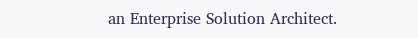an Enterprise Solution Architect.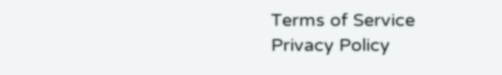Terms of Service
Privacy Policy